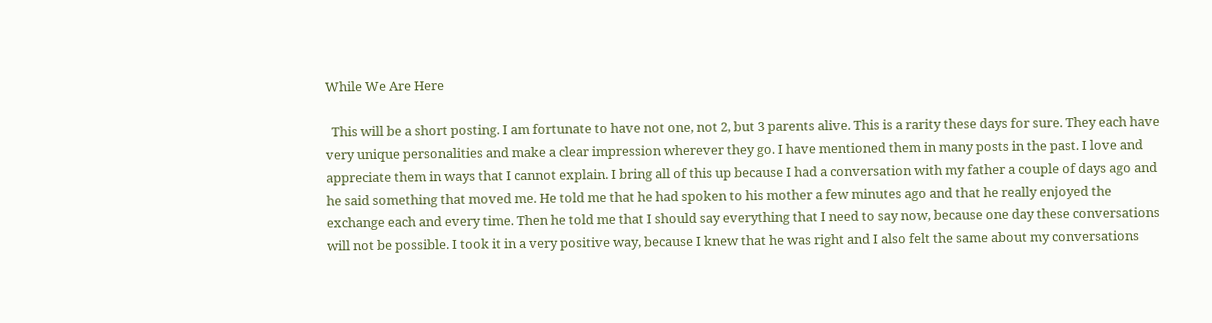While We Are Here

  This will be a short posting. I am fortunate to have not one, not 2, but 3 parents alive. This is a rarity these days for sure. They each have very unique personalities and make a clear impression wherever they go. I have mentioned them in many posts in the past. I love and appreciate them in ways that I cannot explain. I bring all of this up because I had a conversation with my father a couple of days ago and he said something that moved me. He told me that he had spoken to his mother a few minutes ago and that he really enjoyed the exchange each and every time. Then he told me that I should say everything that I need to say now, because one day these conversations will not be possible. I took it in a very positive way, because I knew that he was right and I also felt the same about my conversations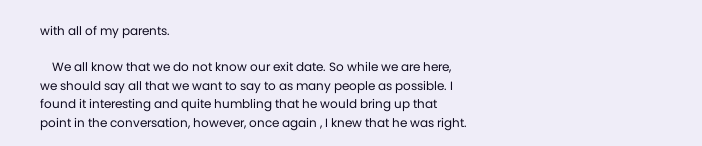with all of my parents.

    We all know that we do not know our exit date. So while we are here, we should say all that we want to say to as many people as possible. I found it interesting and quite humbling that he would bring up that point in the conversation, however, once again , I knew that he was right.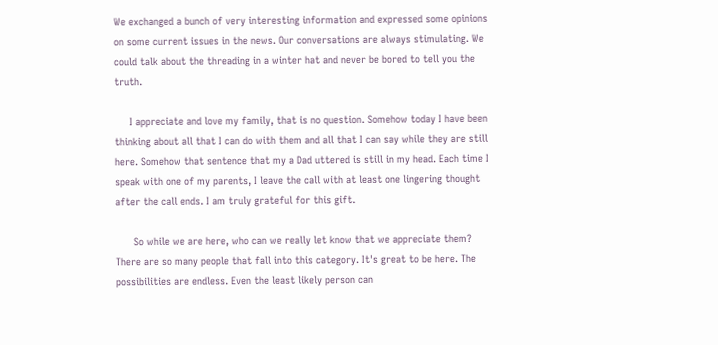We exchanged a bunch of very interesting information and expressed some opinions on some current issues in the news. Our conversations are always stimulating. We could talk about the threading in a winter hat and never be bored to tell you the truth.

     I appreciate and love my family, that is no question. Somehow today I have been thinking about all that I can do with them and all that I can say while they are still here. Somehow that sentence that my a Dad uttered is still in my head. Each time I speak with one of my parents, I leave the call with at least one lingering thought after the call ends. I am truly grateful for this gift.

      So while we are here, who can we really let know that we appreciate them? There are so many people that fall into this category. It's great to be here. The possibilities are endless. Even the least likely person can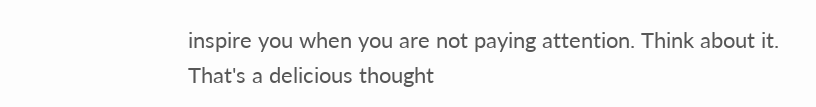inspire you when you are not paying attention. Think about it. That's a delicious thought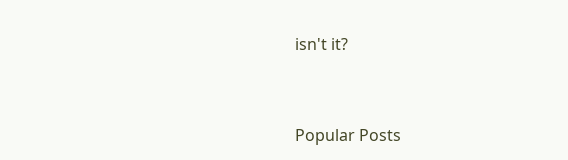isn't it?



Popular Posts